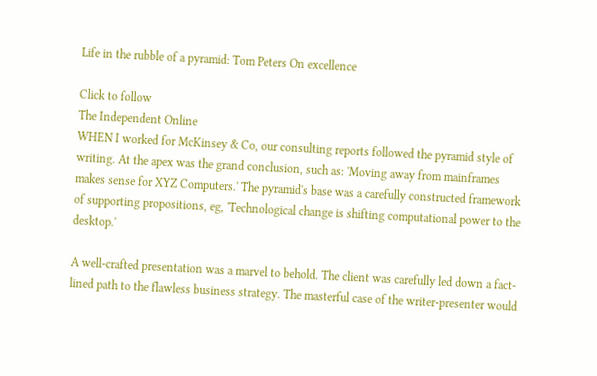Life in the rubble of a pyramid: Tom Peters On excellence

Click to follow
The Independent Online
WHEN I worked for McKinsey & Co, our consulting reports followed the pyramid style of writing. At the apex was the grand conclusion, such as: 'Moving away from mainframes makes sense for XYZ Computers.' The pyramid's base was a carefully constructed framework of supporting propositions, eg, 'Technological change is shifting computational power to the desktop.'

A well-crafted presentation was a marvel to behold. The client was carefully led down a fact-lined path to the flawless business strategy. The masterful case of the writer-presenter would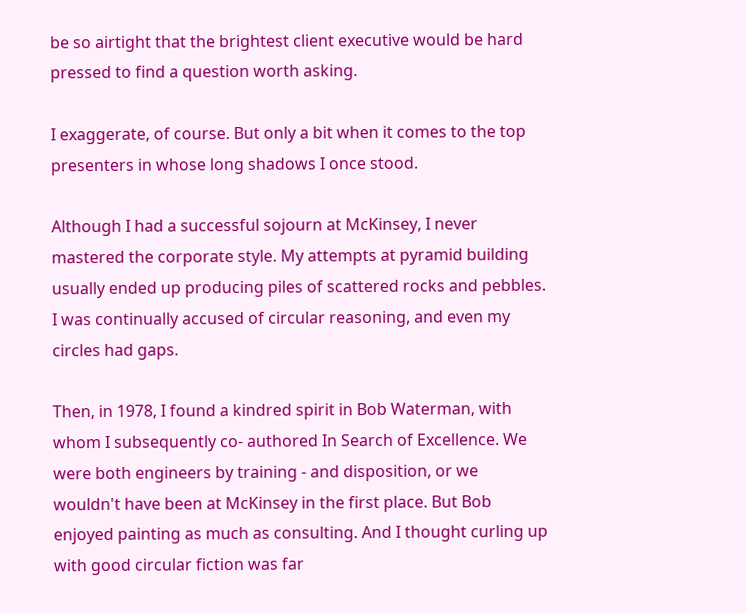be so airtight that the brightest client executive would be hard pressed to find a question worth asking.

I exaggerate, of course. But only a bit when it comes to the top presenters in whose long shadows I once stood.

Although I had a successful sojourn at McKinsey, I never mastered the corporate style. My attempts at pyramid building usually ended up producing piles of scattered rocks and pebbles. I was continually accused of circular reasoning, and even my circles had gaps.

Then, in 1978, I found a kindred spirit in Bob Waterman, with whom I subsequently co- authored In Search of Excellence. We were both engineers by training - and disposition, or we wouldn't have been at McKinsey in the first place. But Bob enjoyed painting as much as consulting. And I thought curling up with good circular fiction was far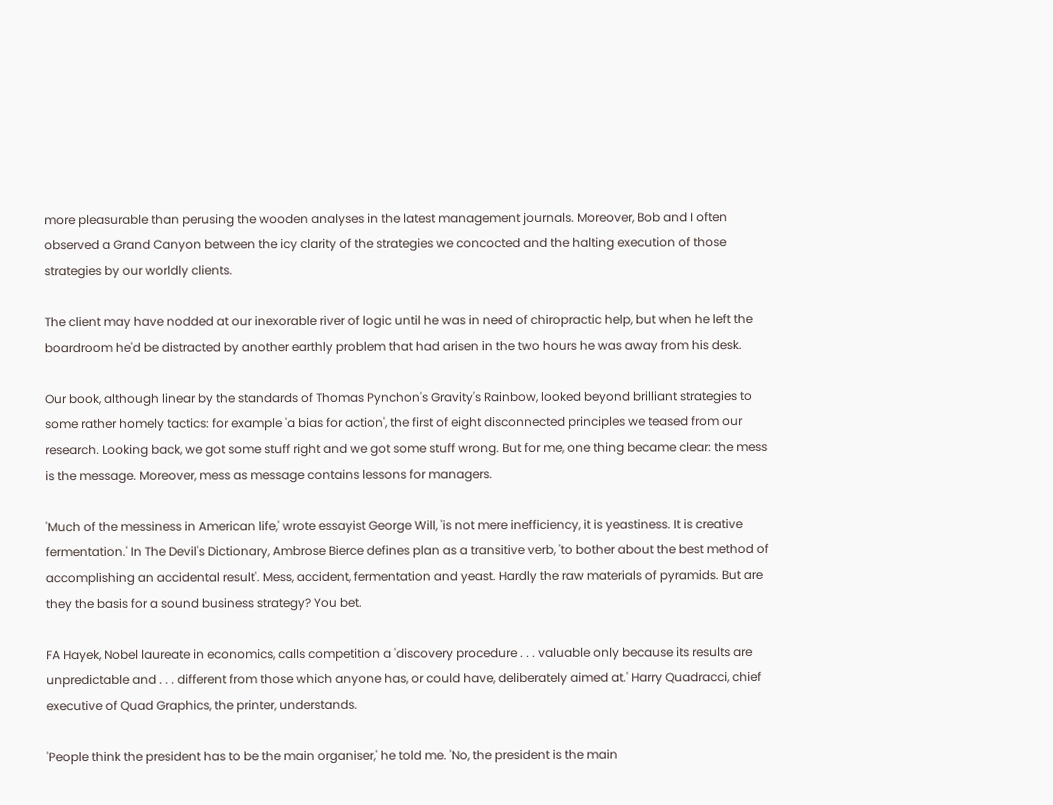more pleasurable than perusing the wooden analyses in the latest management journals. Moreover, Bob and I often observed a Grand Canyon between the icy clarity of the strategies we concocted and the halting execution of those strategies by our worldly clients.

The client may have nodded at our inexorable river of logic until he was in need of chiropractic help, but when he left the boardroom he'd be distracted by another earthly problem that had arisen in the two hours he was away from his desk.

Our book, although linear by the standards of Thomas Pynchon's Gravity's Rainbow, looked beyond brilliant strategies to some rather homely tactics: for example 'a bias for action', the first of eight disconnected principles we teased from our research. Looking back, we got some stuff right and we got some stuff wrong. But for me, one thing became clear: the mess is the message. Moreover, mess as message contains lessons for managers.

'Much of the messiness in American life,' wrote essayist George Will, 'is not mere inefficiency, it is yeastiness. It is creative fermentation.' In The Devil's Dictionary, Ambrose Bierce defines plan as a transitive verb, 'to bother about the best method of accomplishing an accidental result'. Mess, accident, fermentation and yeast. Hardly the raw materials of pyramids. But are they the basis for a sound business strategy? You bet.

FA Hayek, Nobel laureate in economics, calls competition a 'discovery procedure . . . valuable only because its results are unpredictable and . . . different from those which anyone has, or could have, deliberately aimed at.' Harry Quadracci, chief executive of Quad Graphics, the printer, understands.

'People think the president has to be the main organiser,' he told me. 'No, the president is the main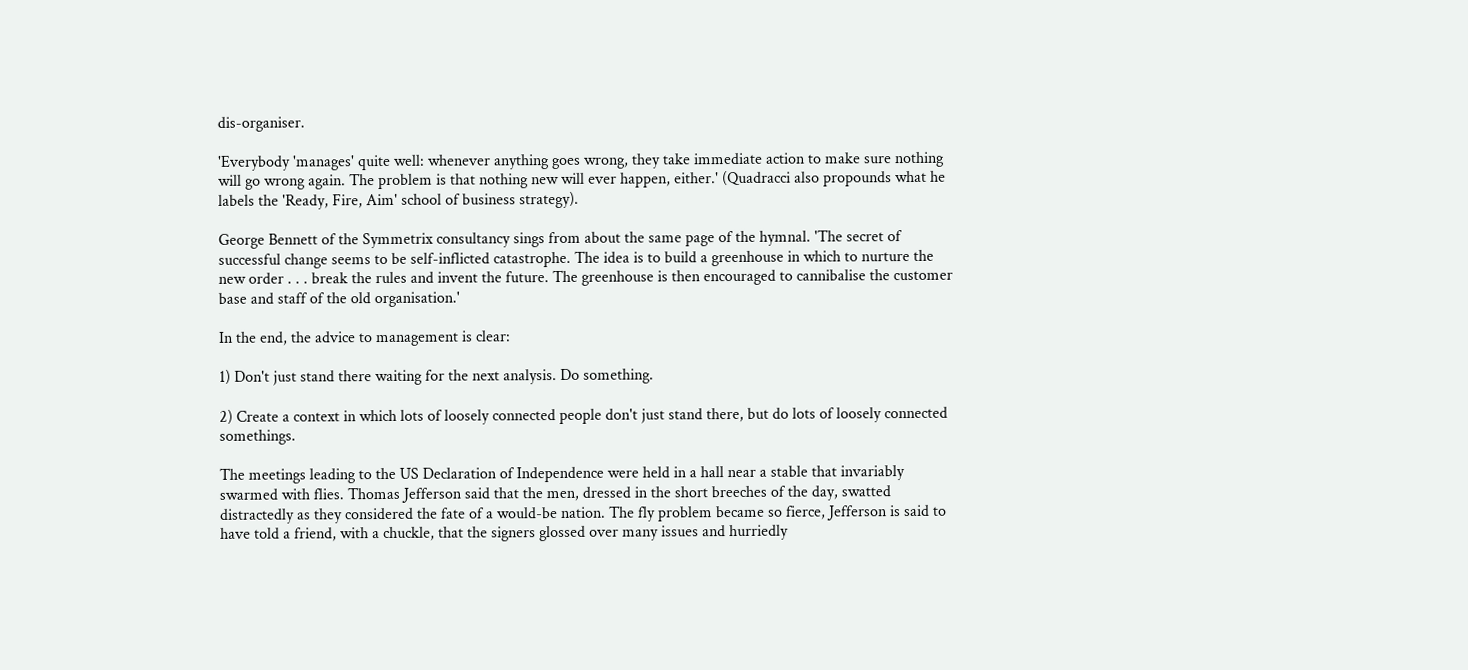dis-organiser.

'Everybody 'manages' quite well: whenever anything goes wrong, they take immediate action to make sure nothing will go wrong again. The problem is that nothing new will ever happen, either.' (Quadracci also propounds what he labels the 'Ready, Fire, Aim' school of business strategy).

George Bennett of the Symmetrix consultancy sings from about the same page of the hymnal. 'The secret of successful change seems to be self-inflicted catastrophe. The idea is to build a greenhouse in which to nurture the new order . . . break the rules and invent the future. The greenhouse is then encouraged to cannibalise the customer base and staff of the old organisation.'

In the end, the advice to management is clear:

1) Don't just stand there waiting for the next analysis. Do something.

2) Create a context in which lots of loosely connected people don't just stand there, but do lots of loosely connected somethings.

The meetings leading to the US Declaration of Independence were held in a hall near a stable that invariably swarmed with flies. Thomas Jefferson said that the men, dressed in the short breeches of the day, swatted distractedly as they considered the fate of a would-be nation. The fly problem became so fierce, Jefferson is said to have told a friend, with a chuckle, that the signers glossed over many issues and hurriedly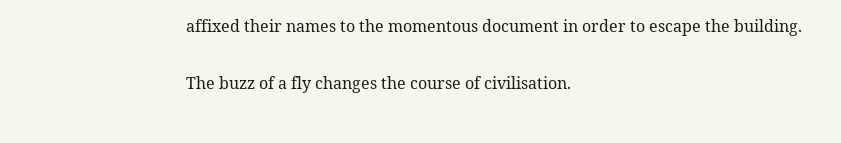affixed their names to the momentous document in order to escape the building.

The buzz of a fly changes the course of civilisation.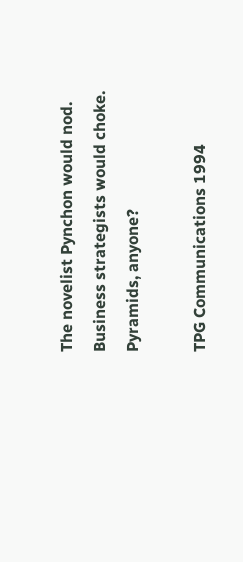The novelist Pynchon would nod. Business strategists would choke. Pyramids, anyone?

TPG Communications 1994